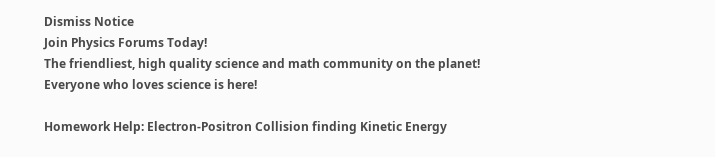Dismiss Notice
Join Physics Forums Today!
The friendliest, high quality science and math community on the planet! Everyone who loves science is here!

Homework Help: Electron-Positron Collision finding Kinetic Energy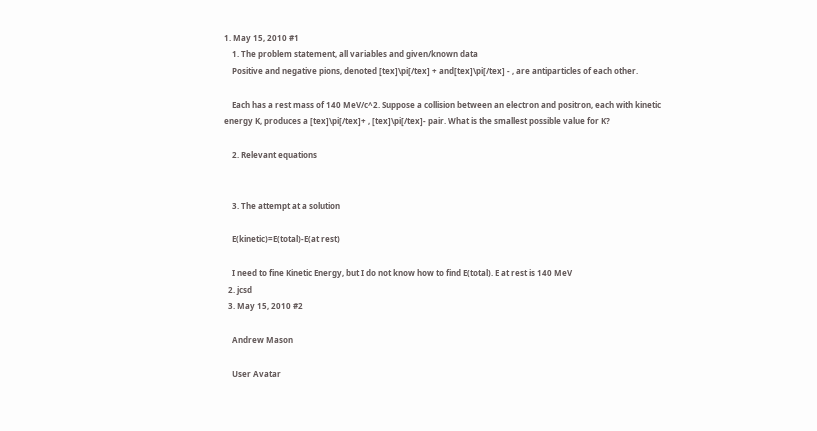1. May 15, 2010 #1
    1. The problem statement, all variables and given/known data
    Positive and negative pions, denoted [tex]\pi[/tex] + and[tex]\pi[/tex] - , are antiparticles of each other.

    Each has a rest mass of 140 MeV/c^2. Suppose a collision between an electron and positron, each with kinetic energy K, produces a [tex]\pi[/tex]+ , [tex]\pi[/tex]- pair. What is the smallest possible value for K?

    2. Relevant equations


    3. The attempt at a solution

    E(kinetic)=E(total)-E(at rest)

    I need to fine Kinetic Energy, but I do not know how to find E(total). E at rest is 140 MeV
  2. jcsd
  3. May 15, 2010 #2

    Andrew Mason

    User Avatar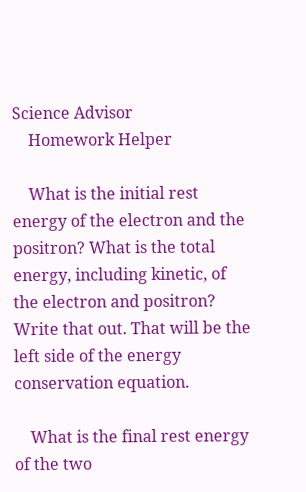Science Advisor
    Homework Helper

    What is the initial rest energy of the electron and the positron? What is the total energy, including kinetic, of the electron and positron? Write that out. That will be the left side of the energy conservation equation.

    What is the final rest energy of the two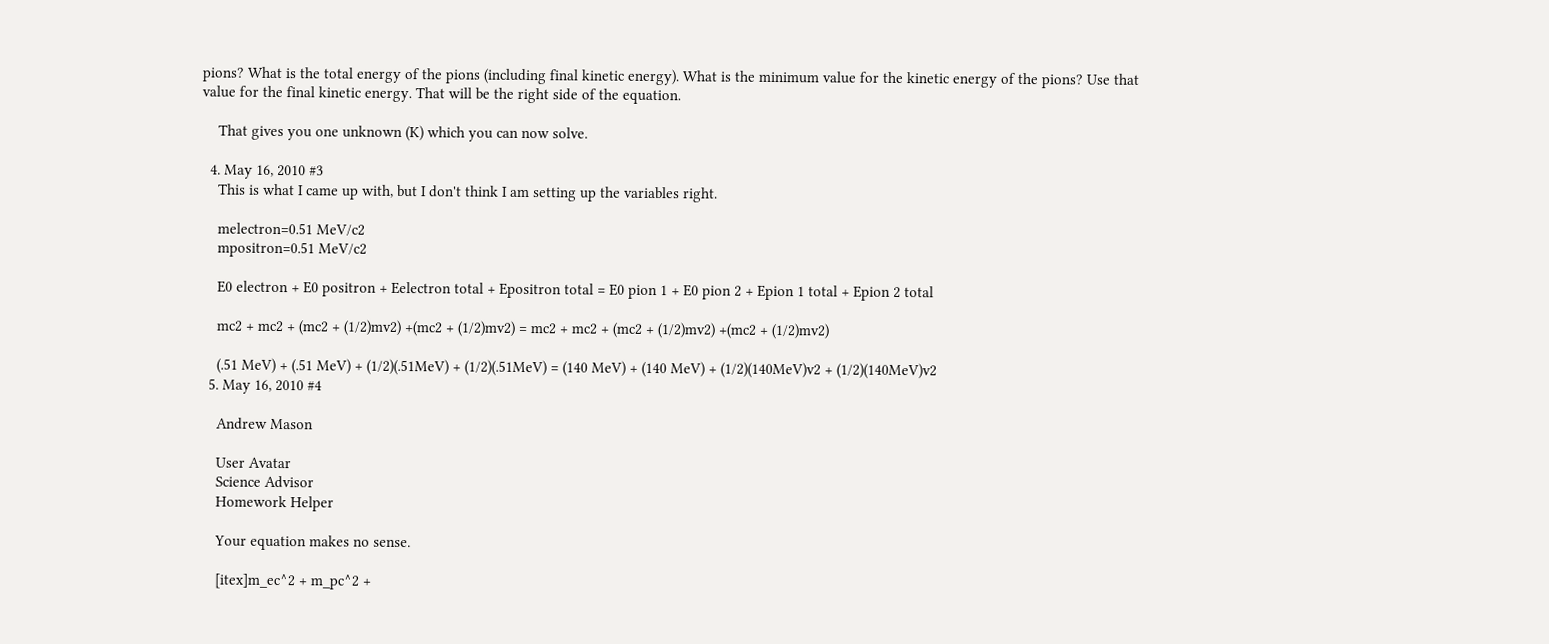pions? What is the total energy of the pions (including final kinetic energy). What is the minimum value for the kinetic energy of the pions? Use that value for the final kinetic energy. That will be the right side of the equation.

    That gives you one unknown (K) which you can now solve.

  4. May 16, 2010 #3
    This is what I came up with, but I don't think I am setting up the variables right.

    melectron=0.51 MeV/c2
    mpositron=0.51 MeV/c2

    E0 electron + E0 positron + Eelectron total + Epositron total = E0 pion 1 + E0 pion 2 + Epion 1 total + Epion 2 total

    mc2 + mc2 + (mc2 + (1/2)mv2) +(mc2 + (1/2)mv2) = mc2 + mc2 + (mc2 + (1/2)mv2) +(mc2 + (1/2)mv2)

    (.51 MeV) + (.51 MeV) + (1/2)(.51MeV) + (1/2)(.51MeV) = (140 MeV) + (140 MeV) + (1/2)(140MeV)v2 + (1/2)(140MeV)v2
  5. May 16, 2010 #4

    Andrew Mason

    User Avatar
    Science Advisor
    Homework Helper

    Your equation makes no sense.

    [itex]m_ec^2 + m_pc^2 +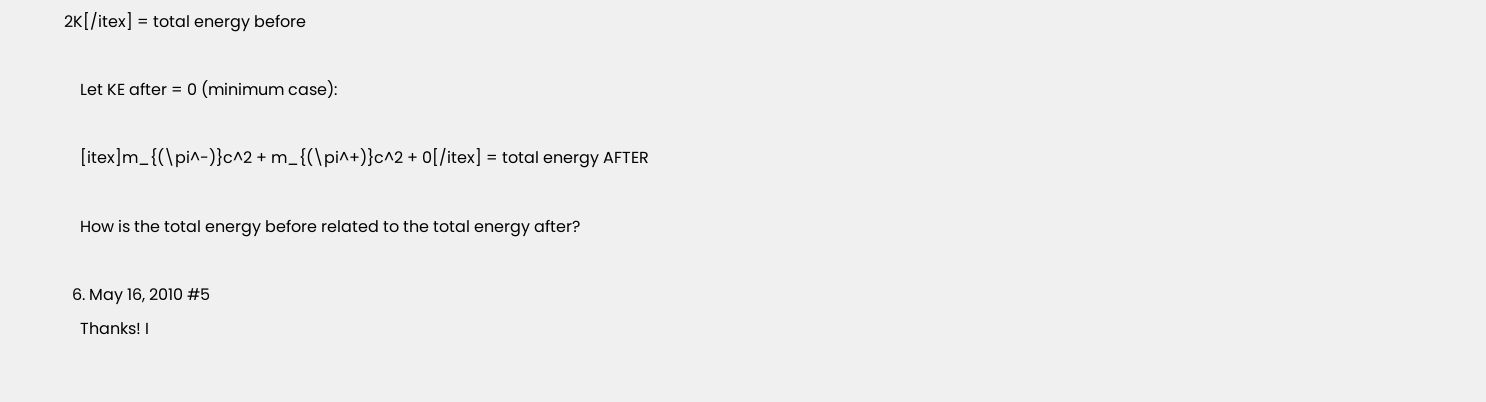2K[/itex] = total energy before

    Let KE after = 0 (minimum case):

    [itex]m_{(\pi^-)}c^2 + m_{(\pi^+)}c^2 + 0[/itex] = total energy AFTER

    How is the total energy before related to the total energy after?

  6. May 16, 2010 #5
    Thanks! I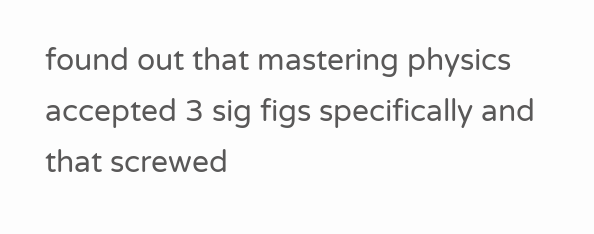found out that mastering physics accepted 3 sig figs specifically and that screwed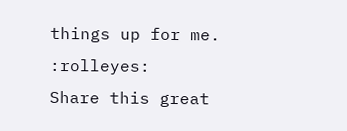things up for me. :rolleyes:
Share this great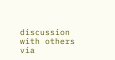discussion with others via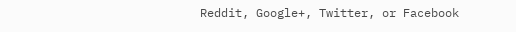Reddit, Google+, Twitter, or Facebook